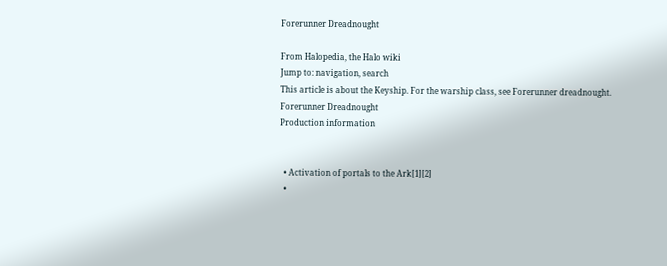Forerunner Dreadnought

From Halopedia, the Halo wiki
Jump to: navigation, search
This article is about the Keyship. For the warship class, see Forerunner dreadnought.
Forerunner Dreadnought
Production information


  • Activation of portals to the Ark[1][2]
  •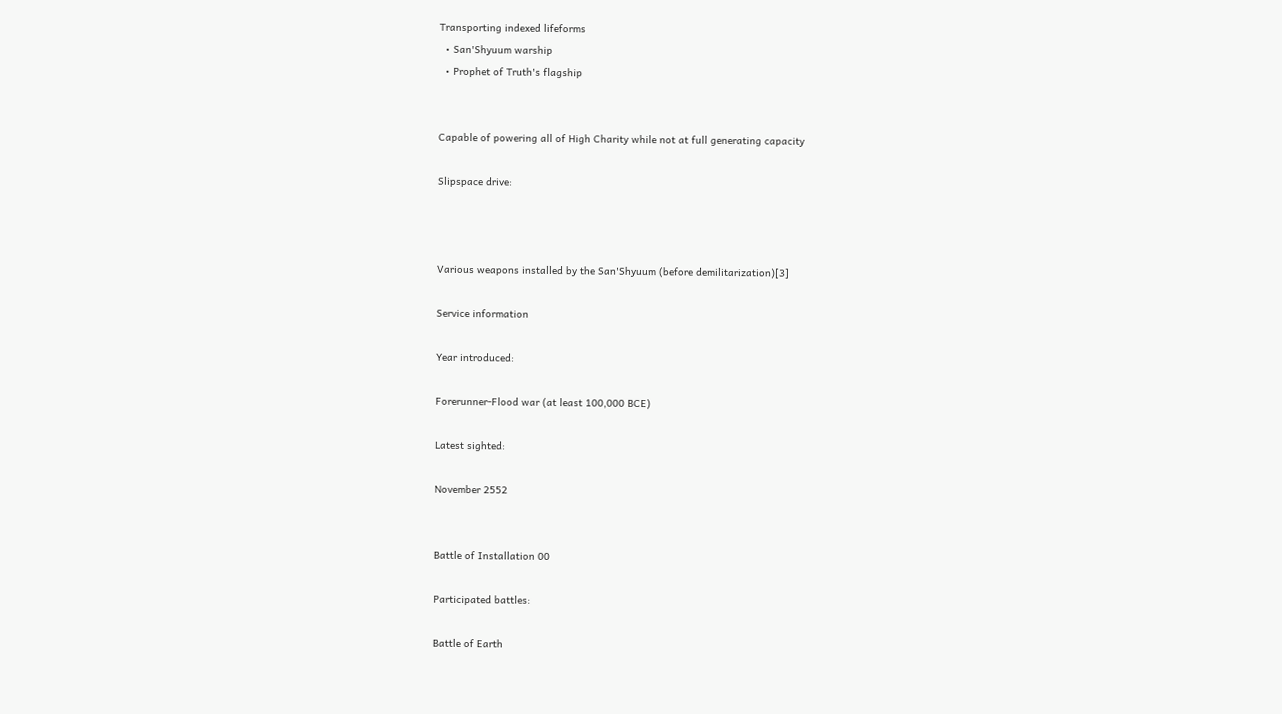Transporting indexed lifeforms
  • San'Shyuum warship
  • Prophet of Truth's flagship


Capable of powering all of High Charity while not at full generating capacity

Slipspace drive:



Various weapons installed by the San'Shyuum (before demilitarization)[3]

Service information

Year introduced:

Forerunner-Flood war (at least 100,000 BCE)

Latest sighted:

November 2552


Battle of Installation 00

Participated battles:

Battle of Earth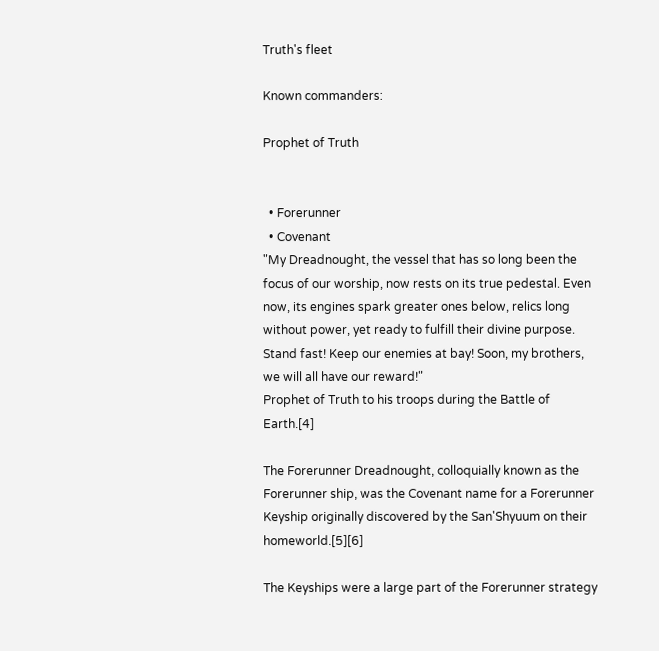Truth's fleet

Known commanders:

Prophet of Truth


  • Forerunner
  • Covenant
"My Dreadnought, the vessel that has so long been the focus of our worship, now rests on its true pedestal. Even now, its engines spark greater ones below, relics long without power, yet ready to fulfill their divine purpose. Stand fast! Keep our enemies at bay! Soon, my brothers, we will all have our reward!"
Prophet of Truth to his troops during the Battle of Earth.[4]

The Forerunner Dreadnought, colloquially known as the Forerunner ship, was the Covenant name for a Forerunner Keyship originally discovered by the San'Shyuum on their homeworld.[5][6]

The Keyships were a large part of the Forerunner strategy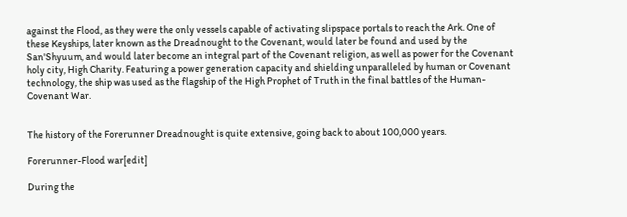against the Flood, as they were the only vessels capable of activating slipspace portals to reach the Ark. One of these Keyships, later known as the Dreadnought to the Covenant, would later be found and used by the San'Shyuum, and would later become an integral part of the Covenant religion, as well as power for the Covenant holy city, High Charity. Featuring a power generation capacity and shielding unparalleled by human or Covenant technology, the ship was used as the flagship of the High Prophet of Truth in the final battles of the Human-Covenant War.


The history of the Forerunner Dreadnought is quite extensive, going back to about 100,000 years.

Forerunner-Flood war[edit]

During the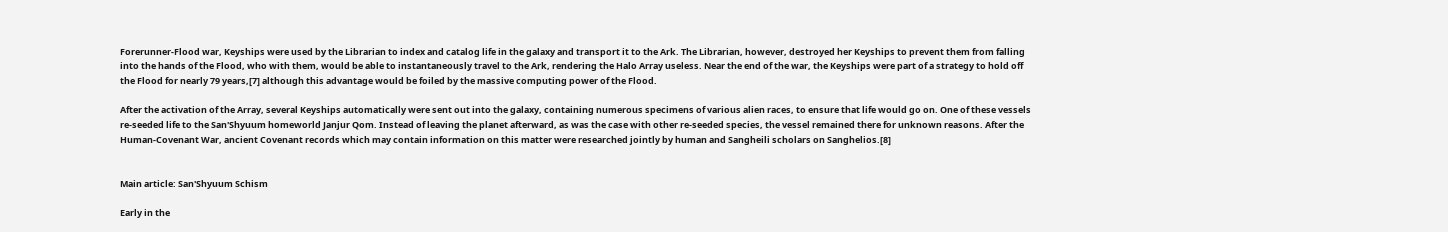Forerunner-Flood war, Keyships were used by the Librarian to index and catalog life in the galaxy and transport it to the Ark. The Librarian, however, destroyed her Keyships to prevent them from falling into the hands of the Flood, who with them, would be able to instantaneously travel to the Ark, rendering the Halo Array useless. Near the end of the war, the Keyships were part of a strategy to hold off the Flood for nearly 79 years,[7] although this advantage would be foiled by the massive computing power of the Flood.

After the activation of the Array, several Keyships automatically were sent out into the galaxy, containing numerous specimens of various alien races, to ensure that life would go on. One of these vessels re-seeded life to the San'Shyuum homeworld Janjur Qom. Instead of leaving the planet afterward, as was the case with other re-seeded species, the vessel remained there for unknown reasons. After the Human-Covenant War, ancient Covenant records which may contain information on this matter were researched jointly by human and Sangheili scholars on Sanghelios.[8]


Main article: San'Shyuum Schism

Early in the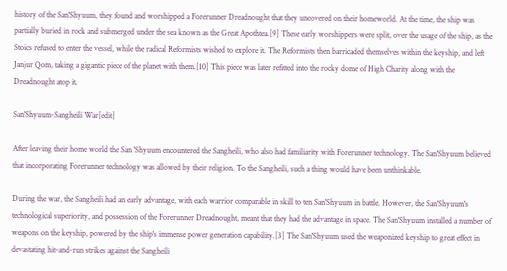history of the San'Shyuum, they found and worshipped a Forerunner Dreadnought that they uncovered on their homeworld. At the time, the ship was partially buried in rock and submerged under the sea known as the Great Apothtea.[9] These early worshippers were split, over the usage of the ship, as the Stoics refused to enter the vessel, while the radical Reformists wished to explore it. The Reformists then barricaded themselves within the keyship, and left Janjur Qom, taking a gigantic piece of the planet with them.[10] This piece was later refitted into the rocky dome of High Charity along with the Dreadnought atop it.

San'Shyuum-Sangheili War[edit]

After leaving their home world the San 'Shyuum encountered the Sangheili, who also had familiarity with Forerunner technology. The San'Shyuum believed that incorporating Forerunner technology was allowed by their religion. To the Sangheili, such a thing would have been unthinkable.

During the war, the Sangheili had an early advantage, with each warrior comparable in skill to ten San'Shyuum in battle. However, the San'Shyuum's technological superiority, and possession of the Forerunner Dreadnought, meant that they had the advantage in space. The San'Shyuum installed a number of weapons on the keyship, powered by the ship's immense power generation capability.[3] The San'Shyuum used the weaponized keyship to great effect in devastating hit-and-run strikes against the Sangheili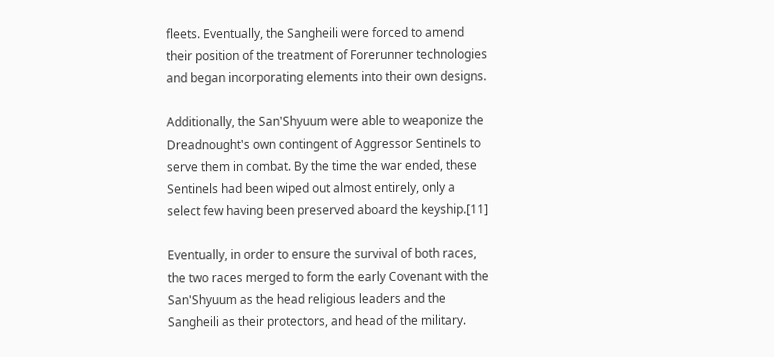fleets. Eventually, the Sangheili were forced to amend their position of the treatment of Forerunner technologies and began incorporating elements into their own designs.

Additionally, the San'Shyuum were able to weaponize the Dreadnought's own contingent of Aggressor Sentinels to serve them in combat. By the time the war ended, these Sentinels had been wiped out almost entirely, only a select few having been preserved aboard the keyship.[11]

Eventually, in order to ensure the survival of both races, the two races merged to form the early Covenant with the San'Shyuum as the head religious leaders and the Sangheili as their protectors, and head of the military.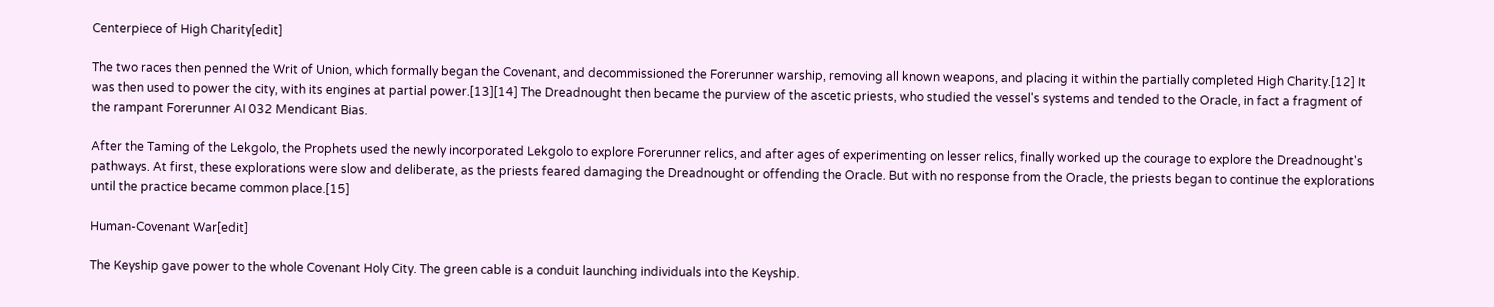Centerpiece of High Charity[edit]

The two races then penned the Writ of Union, which formally began the Covenant, and decommissioned the Forerunner warship, removing all known weapons, and placing it within the partially completed High Charity.[12] It was then used to power the city, with its engines at partial power.[13][14] The Dreadnought then became the purview of the ascetic priests, who studied the vessel's systems and tended to the Oracle, in fact a fragment of the rampant Forerunner AI 032 Mendicant Bias.

After the Taming of the Lekgolo, the Prophets used the newly incorporated Lekgolo to explore Forerunner relics, and after ages of experimenting on lesser relics, finally worked up the courage to explore the Dreadnought's pathways. At first, these explorations were slow and deliberate, as the priests feared damaging the Dreadnought or offending the Oracle. But with no response from the Oracle, the priests began to continue the explorations until the practice became common place.[15]

Human-Covenant War[edit]

The Keyship gave power to the whole Covenant Holy City. The green cable is a conduit launching individuals into the Keyship.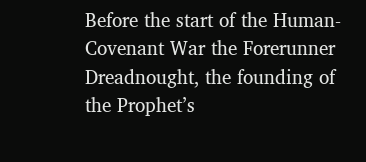Before the start of the Human-Covenant War the Forerunner Dreadnought, the founding of the Prophet’s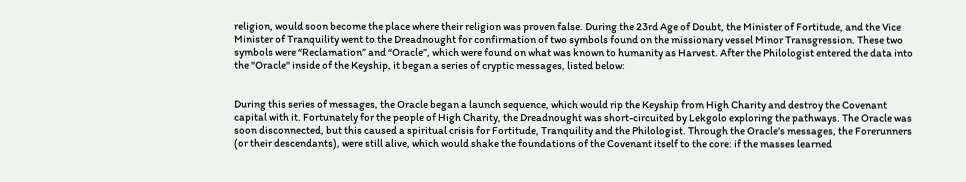religion, would soon become the place where their religion was proven false. During the 23rd Age of Doubt, the Minister of Fortitude, and the Vice Minister of Tranquility went to the Dreadnought for confirmation of two symbols found on the missionary vessel Minor Transgression. These two symbols were “Reclamation” and “Oracle”, which were found on what was known to humanity as Harvest. After the Philologist entered the data into the "Oracle" inside of the Keyship, it began a series of cryptic messages, listed below:


During this series of messages, the Oracle began a launch sequence, which would rip the Keyship from High Charity and destroy the Covenant capital with it. Fortunately for the people of High Charity, the Dreadnought was short-circuited by Lekgolo exploring the pathways. The Oracle was soon disconnected, but this caused a spiritual crisis for Fortitude, Tranquility and the Philologist. Through the Oracle’s messages, the Forerunners (or their descendants), were still alive, which would shake the foundations of the Covenant itself to the core: if the masses learned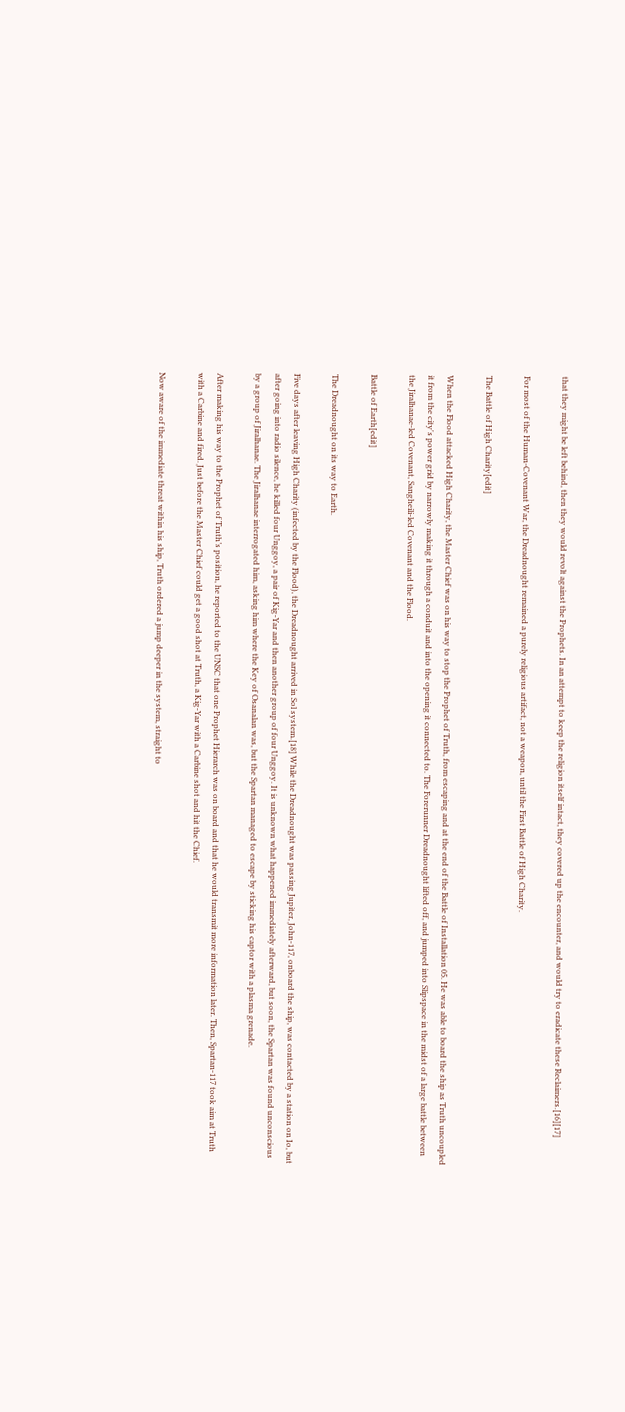that they might be left behind, then they would revolt against the Prophets. In an attempt to keep the religion itself intact, they covered up the encounter, and would try to eradicate these Reclaimers.[16][17]

For most of the Human-Covenant War, the Dreadnought remained a purely religious artifact, not a weapon, until the First Battle of High Charity.

The Battle of High Charity[edit]

When the Flood attacked High Charity, the Master Chief was on his way to stop the Prophet of Truth, from escaping and at the end of the Battle of Installation 05. He was able to board the ship as Truth uncoupled it from the city's power grid by narrowly making it through a conduit and into the opening it connected to. The Forerunner Dreadnought lifted off, and jumped into Slipspace in the midst of a large battle between the Jiralhanae-led Covenant, Sangheili-led Covenant and the Flood.

Battle of Earth[edit]

The Dreadnought on its way to Earth.

Five days after leaving High Charity (infected by the Flood), the Dreadnought arrived in Sol system.[18] While the Dreadnought was passing Jupiter, John-117, onboard the ship, was contacted by a station on Io, but after going into radio silence, he killed four Unggoy, a pair of Kig-Yar and then another group of four Unggoy. It is unknown what happened immediately afterward, but soon, the Spartan was found unconscious by a group of Jiralhanae. The Jiralhanae interrogated him, asking him where the Key of Osanalan was, but the Spartan managed to escape by sticking his captor with a plasma grenade.

After making his way to the Prophet of Truth’s position, he reported to the UNSC that one Prophet Hierarch was on board and that he would transmit more information later. Then, Spartan-117 took aim at Truth with a Carbine and fired. Just before the Master Chief could get a good shot at Truth, a Kig-Yar with a Carbine shot and hit the Chief.

Now aware of the immediate threat within his ship, Truth ordered a jump deeper in the system, straight to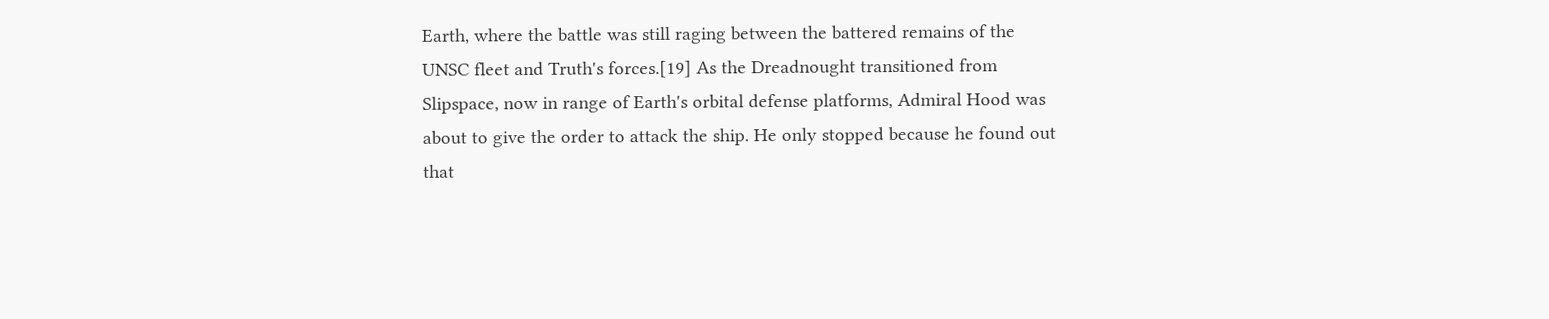Earth, where the battle was still raging between the battered remains of the UNSC fleet and Truth's forces.[19] As the Dreadnought transitioned from Slipspace, now in range of Earth's orbital defense platforms, Admiral Hood was about to give the order to attack the ship. He only stopped because he found out that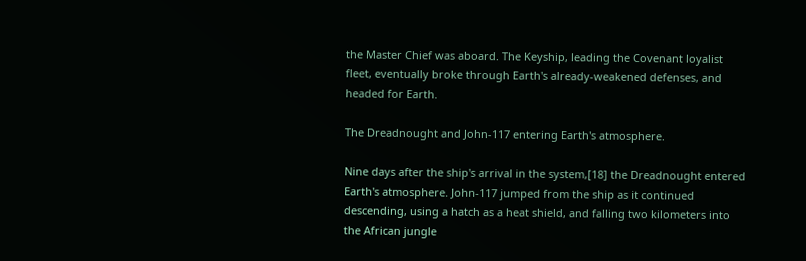the Master Chief was aboard. The Keyship, leading the Covenant loyalist fleet, eventually broke through Earth's already-weakened defenses, and headed for Earth.

The Dreadnought and John-117 entering Earth's atmosphere.

Nine days after the ship's arrival in the system,[18] the Dreadnought entered Earth's atmosphere. John-117 jumped from the ship as it continued descending, using a hatch as a heat shield, and falling two kilometers into the African jungle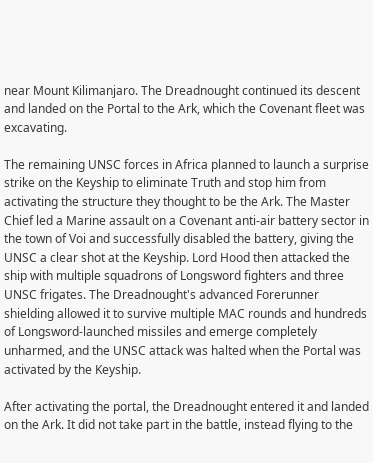near Mount Kilimanjaro. The Dreadnought continued its descent and landed on the Portal to the Ark, which the Covenant fleet was excavating.

The remaining UNSC forces in Africa planned to launch a surprise strike on the Keyship to eliminate Truth and stop him from activating the structure they thought to be the Ark. The Master Chief led a Marine assault on a Covenant anti-air battery sector in the town of Voi and successfully disabled the battery, giving the UNSC a clear shot at the Keyship. Lord Hood then attacked the ship with multiple squadrons of Longsword fighters and three UNSC frigates. The Dreadnought's advanced Forerunner shielding allowed it to survive multiple MAC rounds and hundreds of Longsword-launched missiles and emerge completely unharmed, and the UNSC attack was halted when the Portal was activated by the Keyship.

After activating the portal, the Dreadnought entered it and landed on the Ark. It did not take part in the battle, instead flying to the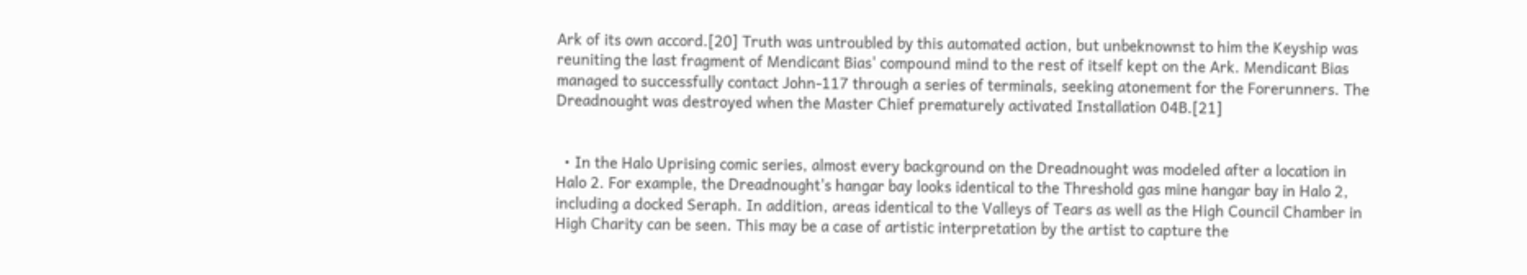Ark of its own accord.[20] Truth was untroubled by this automated action, but unbeknownst to him the Keyship was reuniting the last fragment of Mendicant Bias' compound mind to the rest of itself kept on the Ark. Mendicant Bias managed to successfully contact John-117 through a series of terminals, seeking atonement for the Forerunners. The Dreadnought was destroyed when the Master Chief prematurely activated Installation 04B.[21]


  • In the Halo Uprising comic series, almost every background on the Dreadnought was modeled after a location in Halo 2. For example, the Dreadnought's hangar bay looks identical to the Threshold gas mine hangar bay in Halo 2, including a docked Seraph. In addition, areas identical to the Valleys of Tears as well as the High Council Chamber in High Charity can be seen. This may be a case of artistic interpretation by the artist to capture the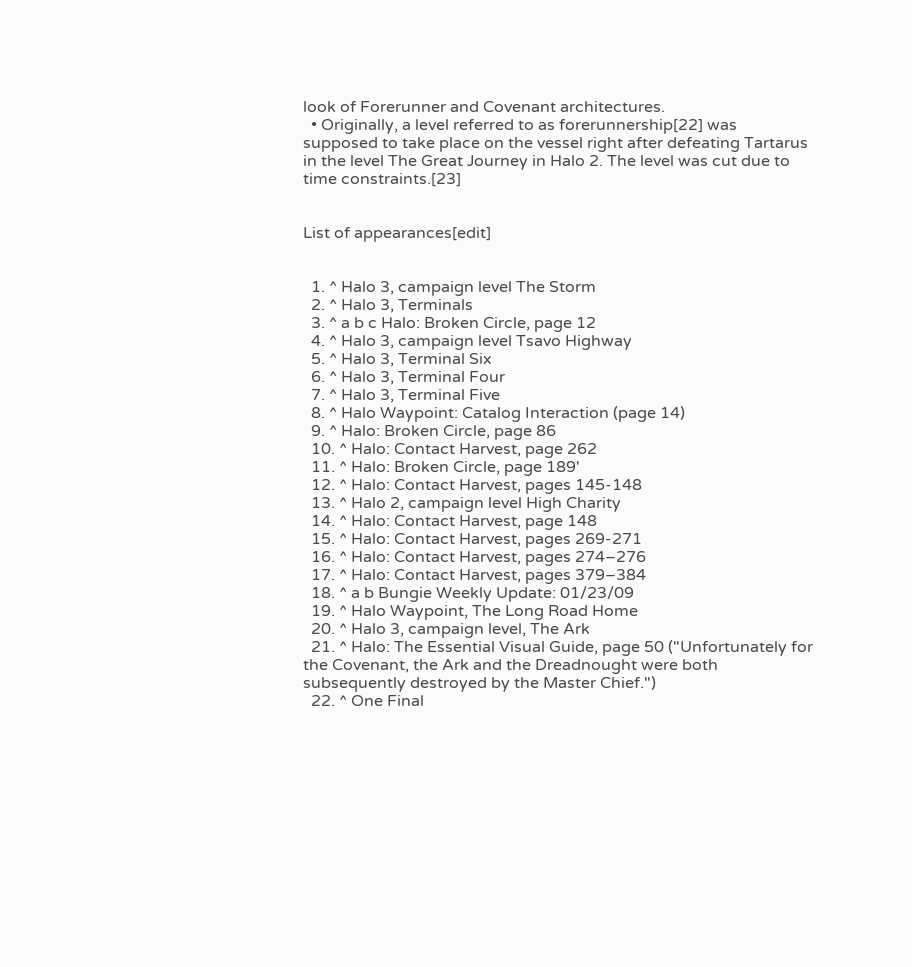look of Forerunner and Covenant architectures.
  • Originally, a level referred to as forerunnership[22] was supposed to take place on the vessel right after defeating Tartarus in the level The Great Journey in Halo 2. The level was cut due to time constraints.[23]


List of appearances[edit]


  1. ^ Halo 3, campaign level The Storm
  2. ^ Halo 3, Terminals
  3. ^ a b c Halo: Broken Circle, page 12
  4. ^ Halo 3, campaign level Tsavo Highway
  5. ^ Halo 3, Terminal Six
  6. ^ Halo 3, Terminal Four
  7. ^ Halo 3, Terminal Five
  8. ^ Halo Waypoint: Catalog Interaction (page 14)
  9. ^ Halo: Broken Circle, page 86
  10. ^ Halo: Contact Harvest, page 262
  11. ^ Halo: Broken Circle, page 189'
  12. ^ Halo: Contact Harvest, pages 145-148
  13. ^ Halo 2, campaign level High Charity
  14. ^ Halo: Contact Harvest, page 148
  15. ^ Halo: Contact Harvest, pages 269-271
  16. ^ Halo: Contact Harvest, pages 274–276
  17. ^ Halo: Contact Harvest, pages 379–384
  18. ^ a b Bungie Weekly Update: 01/23/09
  19. ^ Halo Waypoint, The Long Road Home
  20. ^ Halo 3, campaign level, The Ark
  21. ^ Halo: The Essential Visual Guide, page 50 ("Unfortunately for the Covenant, the Ark and the Dreadnought were both subsequently destroyed by the Master Chief.")
  22. ^ One Final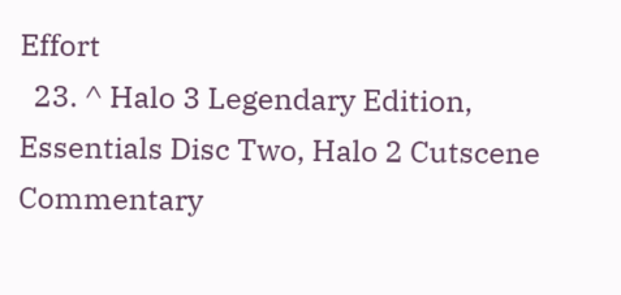Effort
  23. ^ Halo 3 Legendary Edition, Essentials Disc Two, Halo 2 Cutscene Commentary